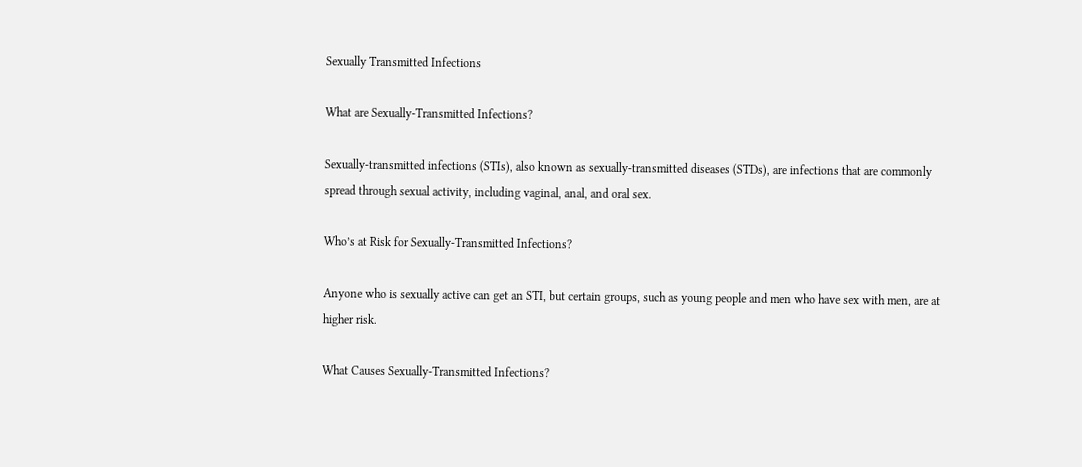Sexually Transmitted Infections

What are Sexually-Transmitted Infections?

Sexually-transmitted infections (STIs), also known as sexually-transmitted diseases (STDs), are infections that are commonly spread through sexual activity, including vaginal, anal, and oral sex.

Who’s at Risk for Sexually-Transmitted Infections?

Anyone who is sexually active can get an STI, but certain groups, such as young people and men who have sex with men, are at higher risk.

What Causes Sexually-Transmitted Infections?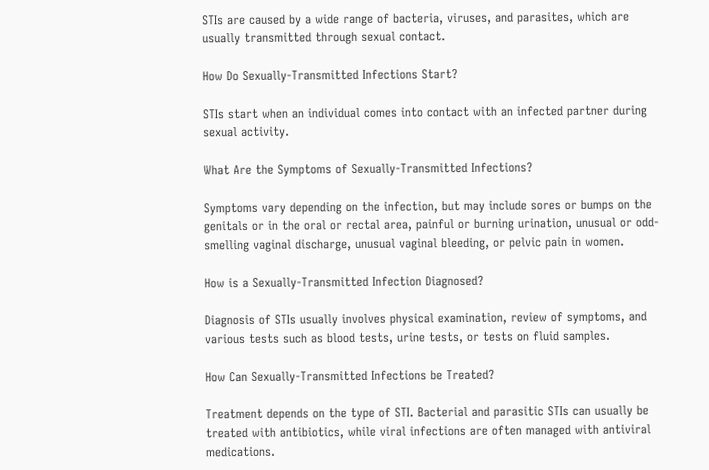STIs are caused by a wide range of bacteria, viruses, and parasites, which are usually transmitted through sexual contact.

How Do Sexually-Transmitted Infections Start?

STIs start when an individual comes into contact with an infected partner during sexual activity.

What Are the Symptoms of Sexually-Transmitted Infections?

Symptoms vary depending on the infection, but may include sores or bumps on the genitals or in the oral or rectal area, painful or burning urination, unusual or odd-smelling vaginal discharge, unusual vaginal bleeding, or pelvic pain in women.

How is a Sexually-Transmitted Infection Diagnosed?

Diagnosis of STIs usually involves physical examination, review of symptoms, and various tests such as blood tests, urine tests, or tests on fluid samples.

How Can Sexually-Transmitted Infections be Treated?

Treatment depends on the type of STI. Bacterial and parasitic STIs can usually be treated with antibiotics, while viral infections are often managed with antiviral medications.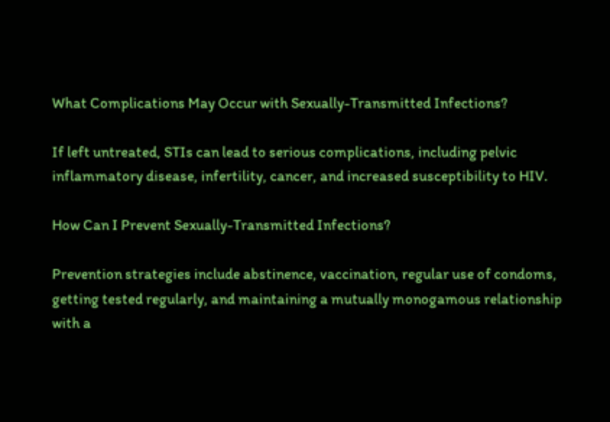What Complications May Occur with Sexually-Transmitted Infections?

If left untreated, STIs can lead to serious complications, including pelvic inflammatory disease, infertility, cancer, and increased susceptibility to HIV.

How Can I Prevent Sexually-Transmitted Infections?

Prevention strategies include abstinence, vaccination, regular use of condoms, getting tested regularly, and maintaining a mutually monogamous relationship with a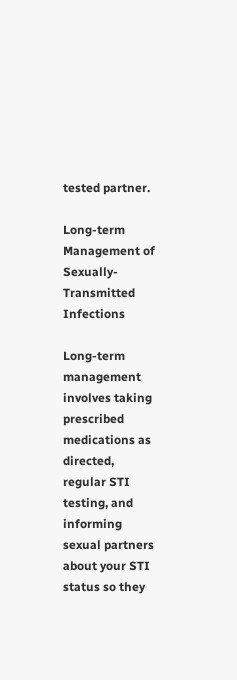tested partner.

Long-term Management of Sexually-Transmitted Infections

Long-term management involves taking prescribed medications as directed, regular STI testing, and informing sexual partners about your STI status so they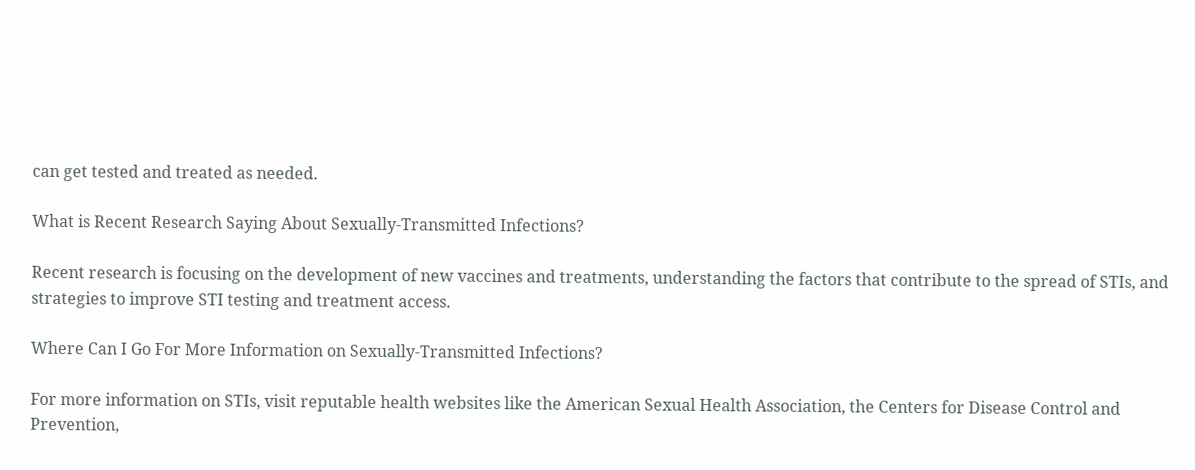can get tested and treated as needed.

What is Recent Research Saying About Sexually-Transmitted Infections?

Recent research is focusing on the development of new vaccines and treatments, understanding the factors that contribute to the spread of STIs, and strategies to improve STI testing and treatment access.

Where Can I Go For More Information on Sexually-Transmitted Infections?

For more information on STIs, visit reputable health websites like the American Sexual Health Association, the Centers for Disease Control and Prevention,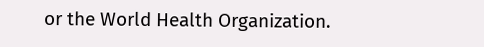or the World Health Organization.